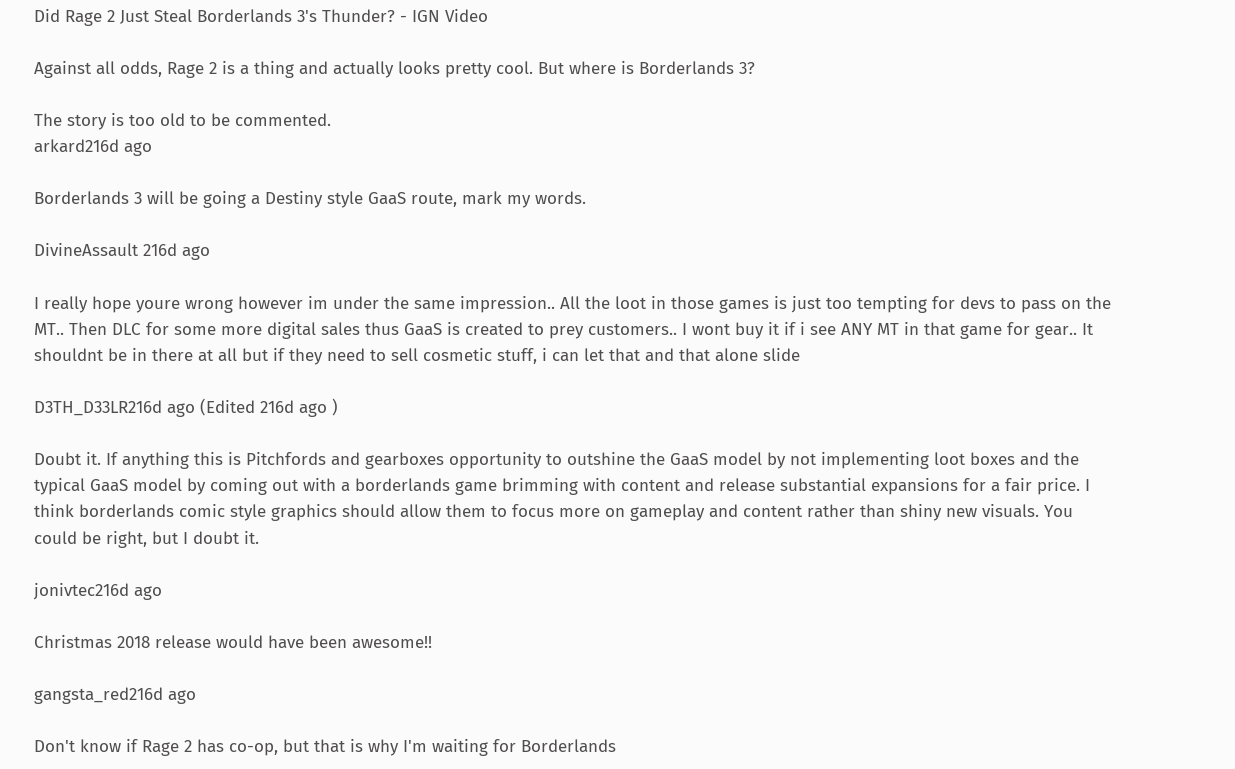Did Rage 2 Just Steal Borderlands 3's Thunder? - IGN Video

Against all odds, Rage 2 is a thing and actually looks pretty cool. But where is Borderlands 3?

The story is too old to be commented.
arkard216d ago

Borderlands 3 will be going a Destiny style GaaS route, mark my words.

DivineAssault 216d ago

I really hope youre wrong however im under the same impression.. All the loot in those games is just too tempting for devs to pass on the MT.. Then DLC for some more digital sales thus GaaS is created to prey customers.. I wont buy it if i see ANY MT in that game for gear.. It shouldnt be in there at all but if they need to sell cosmetic stuff, i can let that and that alone slide

D3TH_D33LR216d ago (Edited 216d ago )

Doubt it. If anything this is Pitchfords and gearboxes opportunity to outshine the GaaS model by not implementing loot boxes and the typical GaaS model by coming out with a borderlands game brimming with content and release substantial expansions for a fair price. I think borderlands comic style graphics should allow them to focus more on gameplay and content rather than shiny new visuals. You could be right, but I doubt it.

jonivtec216d ago

Christmas 2018 release would have been awesome!!

gangsta_red216d ago

Don't know if Rage 2 has co-op, but that is why I'm waiting for Borderlands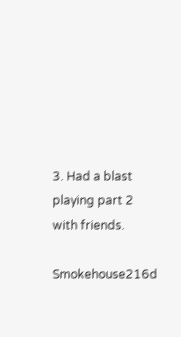3. Had a blast playing part 2 with friends.

Smokehouse216d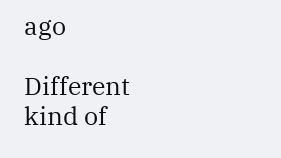ago

Different kind of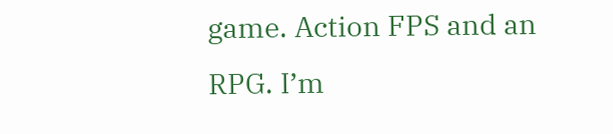game. Action FPS and an RPG. I’m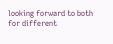looking forward to both for different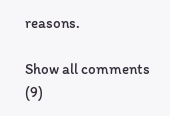reasons.

Show all comments (9)